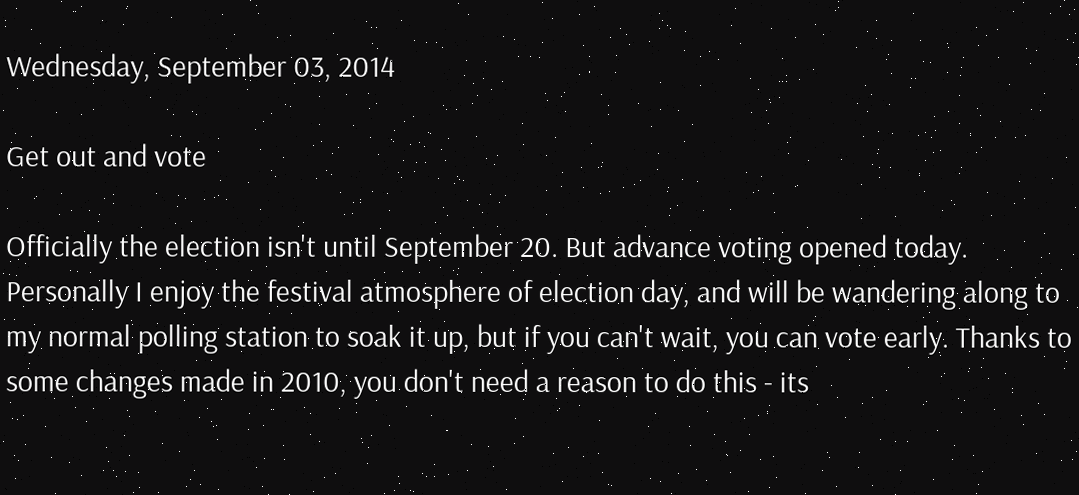Wednesday, September 03, 2014

Get out and vote

Officially the election isn't until September 20. But advance voting opened today. Personally I enjoy the festival atmosphere of election day, and will be wandering along to my normal polling station to soak it up, but if you can't wait, you can vote early. Thanks to some changes made in 2010, you don't need a reason to do this - its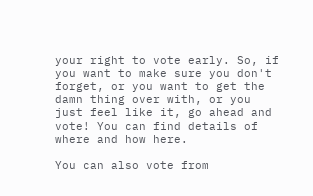your right to vote early. So, if you want to make sure you don't forget, or you want to get the damn thing over with, or you just feel like it, go ahead and vote! You can find details of where and how here.

You can also vote from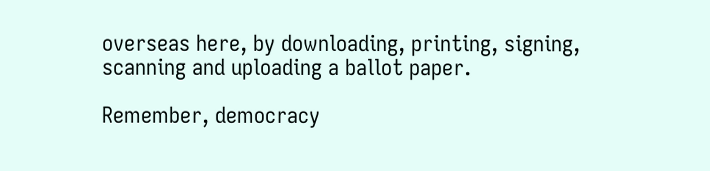overseas here, by downloading, printing, signing, scanning and uploading a ballot paper.

Remember, democracy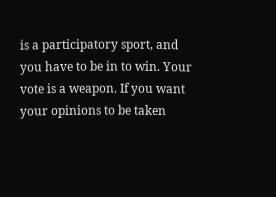is a participatory sport, and you have to be in to win. Your vote is a weapon. If you want your opinions to be taken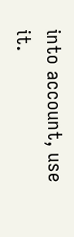into account, use it.